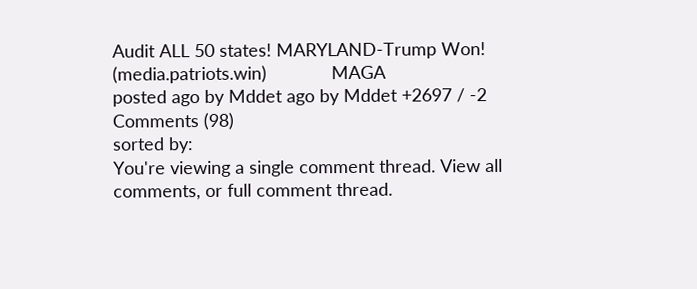Audit ALL 50 states! MARYLAND-Trump Won! (media.patriots.win)             MAGA
posted ago by Mddet ago by Mddet +2697 / -2
Comments (98)
sorted by:
You're viewing a single comment thread. View all comments, or full comment thread.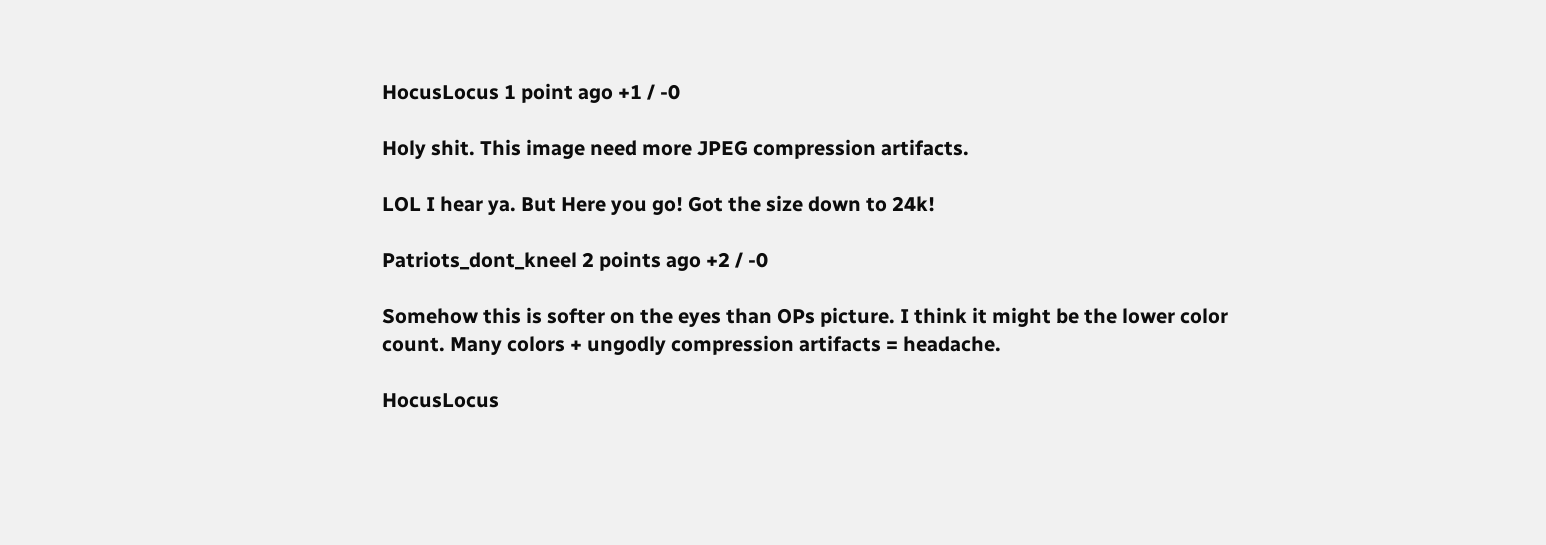HocusLocus 1 point ago +1 / -0

Holy shit. This image need more JPEG compression artifacts.

LOL I hear ya. But Here you go! Got the size down to 24k!

Patriots_dont_kneel 2 points ago +2 / -0

Somehow this is softer on the eyes than OPs picture. I think it might be the lower color count. Many colors + ungodly compression artifacts = headache.

HocusLocus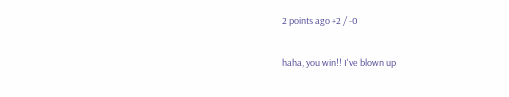2 points ago +2 / -0

haha, you win!! I've blown up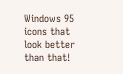Windows 95 icons that look better than that!